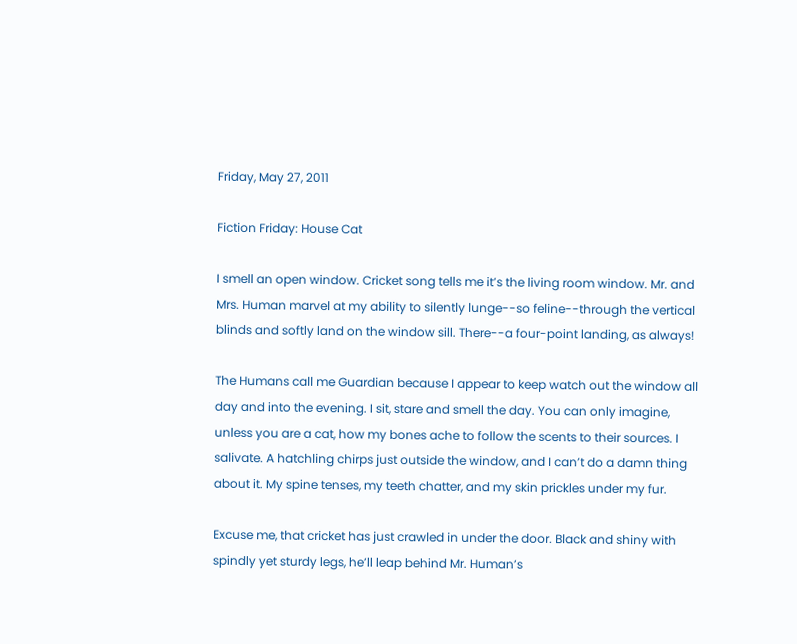Friday, May 27, 2011

Fiction Friday: House Cat

I smell an open window. Cricket song tells me it’s the living room window. Mr. and Mrs. Human marvel at my ability to silently lunge--so feline--through the vertical blinds and softly land on the window sill. There--a four-point landing, as always!

The Humans call me Guardian because I appear to keep watch out the window all day and into the evening. I sit, stare and smell the day. You can only imagine, unless you are a cat, how my bones ache to follow the scents to their sources. I salivate. A hatchling chirps just outside the window, and I can’t do a damn thing about it. My spine tenses, my teeth chatter, and my skin prickles under my fur.

Excuse me, that cricket has just crawled in under the door. Black and shiny with spindly yet sturdy legs, he’ll leap behind Mr. Human’s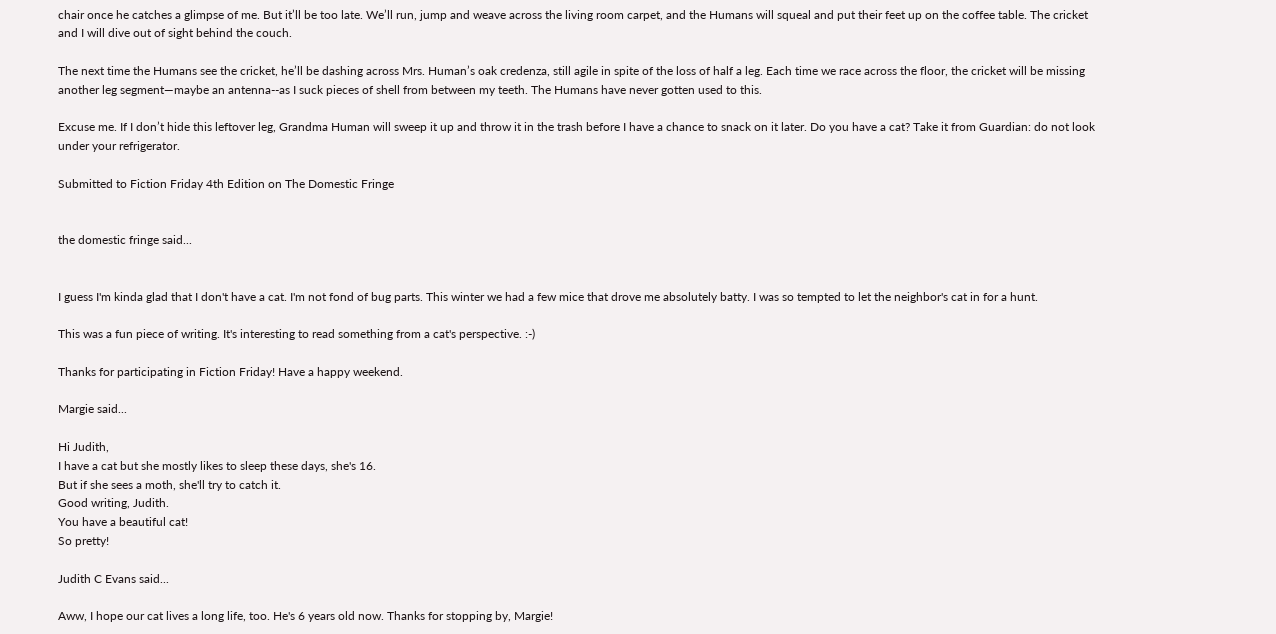chair once he catches a glimpse of me. But it’ll be too late. We’ll run, jump and weave across the living room carpet, and the Humans will squeal and put their feet up on the coffee table. The cricket and I will dive out of sight behind the couch.

The next time the Humans see the cricket, he’ll be dashing across Mrs. Human’s oak credenza, still agile in spite of the loss of half a leg. Each time we race across the floor, the cricket will be missing another leg segment—maybe an antenna--as I suck pieces of shell from between my teeth. The Humans have never gotten used to this.

Excuse me. If I don’t hide this leftover leg, Grandma Human will sweep it up and throw it in the trash before I have a chance to snack on it later. Do you have a cat? Take it from Guardian: do not look under your refrigerator.

Submitted to Fiction Friday 4th Edition on The Domestic Fringe


the domestic fringe said...


I guess I'm kinda glad that I don't have a cat. I'm not fond of bug parts. This winter we had a few mice that drove me absolutely batty. I was so tempted to let the neighbor's cat in for a hunt.

This was a fun piece of writing. It's interesting to read something from a cat's perspective. :-)

Thanks for participating in Fiction Friday! Have a happy weekend.

Margie said...

Hi Judith,
I have a cat but she mostly likes to sleep these days, she's 16.
But if she sees a moth, she'll try to catch it.
Good writing, Judith.
You have a beautiful cat!
So pretty!

Judith C Evans said...

Aww, I hope our cat lives a long life, too. He's 6 years old now. Thanks for stopping by, Margie!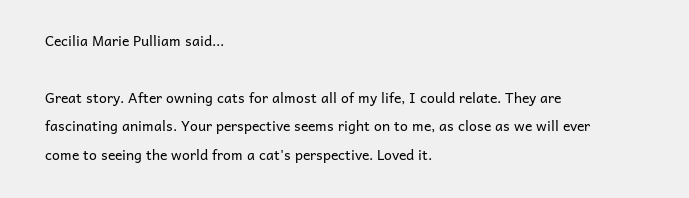Cecilia Marie Pulliam said...

Great story. After owning cats for almost all of my life, I could relate. They are fascinating animals. Your perspective seems right on to me, as close as we will ever come to seeing the world from a cat's perspective. Loved it.